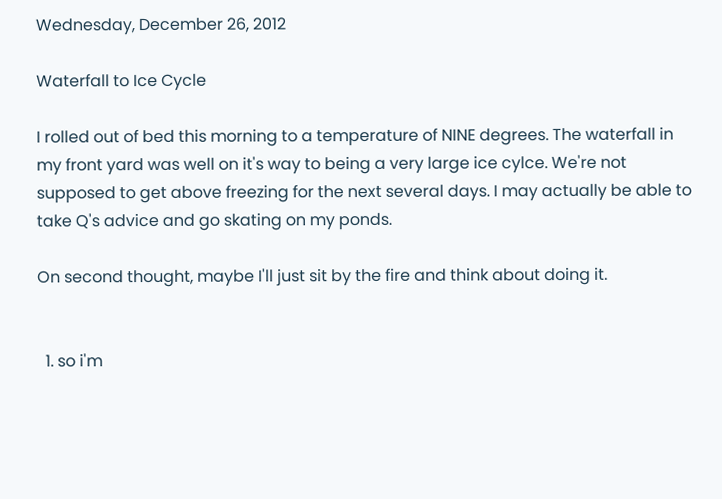Wednesday, December 26, 2012

Waterfall to Ice Cycle

I rolled out of bed this morning to a temperature of NINE degrees. The waterfall in my front yard was well on it's way to being a very large ice cylce. We're not supposed to get above freezing for the next several days. I may actually be able to take Q's advice and go skating on my ponds.

On second thought, maybe I'll just sit by the fire and think about doing it.


  1. so i'm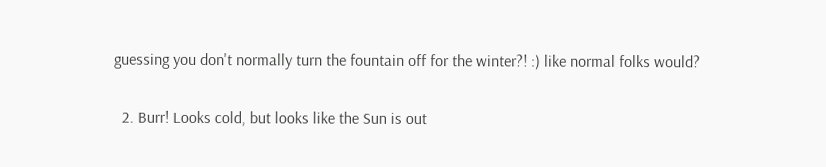guessing you don't normally turn the fountain off for the winter?! :) like normal folks would?

  2. Burr! Looks cold, but looks like the Sun is out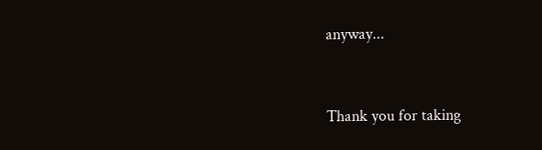anyway...


Thank you for taking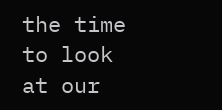the time to look at our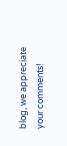blog, we appreciate your comments!